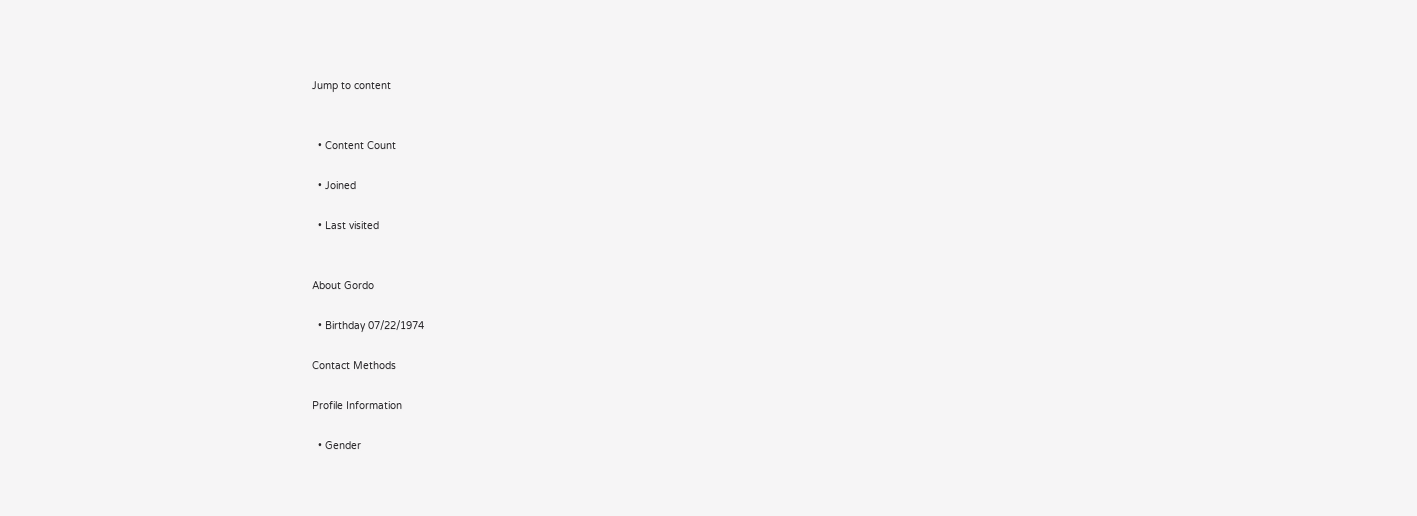Jump to content


  • Content Count

  • Joined

  • Last visited


About Gordo

  • Birthday 07/22/1974

Contact Methods

Profile Information

  • Gender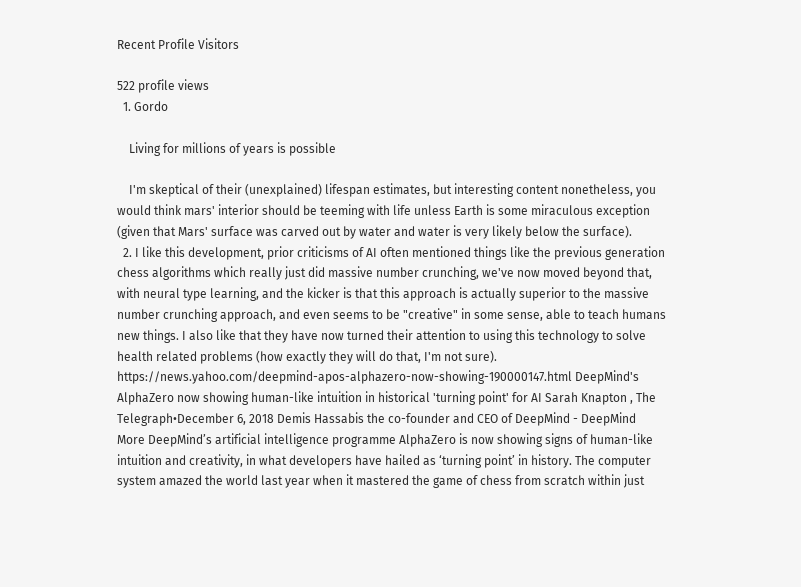Recent Profile Visitors

522 profile views
  1. Gordo

    Living for millions of years is possible

    I'm skeptical of their (unexplained) lifespan estimates, but interesting content nonetheless, you would think mars' interior should be teeming with life unless Earth is some miraculous exception (given that Mars' surface was carved out by water and water is very likely below the surface).
  2. I like this development, prior criticisms of AI often mentioned things like the previous generation chess algorithms which really just did massive number crunching, we've now moved beyond that, with neural type learning, and the kicker is that this approach is actually superior to the massive number crunching approach, and even seems to be "creative" in some sense, able to teach humans new things. I also like that they have now turned their attention to using this technology to solve health related problems (how exactly they will do that, I'm not sure). https://news.yahoo.com/deepmind-apos-alphazero-now-showing-190000147.html DeepMind's AlphaZero now showing human-like intuition in historical 'turning point' for AI Sarah Knapton , The Telegraph•December 6, 2018 Demis Hassabis the co-founder and CEO of DeepMind - DeepMind More DeepMind’s artificial intelligence programme AlphaZero is now showing signs of human-like intuition and creativity, in what developers have hailed as ‘turning point’ in history. The computer system amazed the world last year when it mastered the game of chess from scratch within just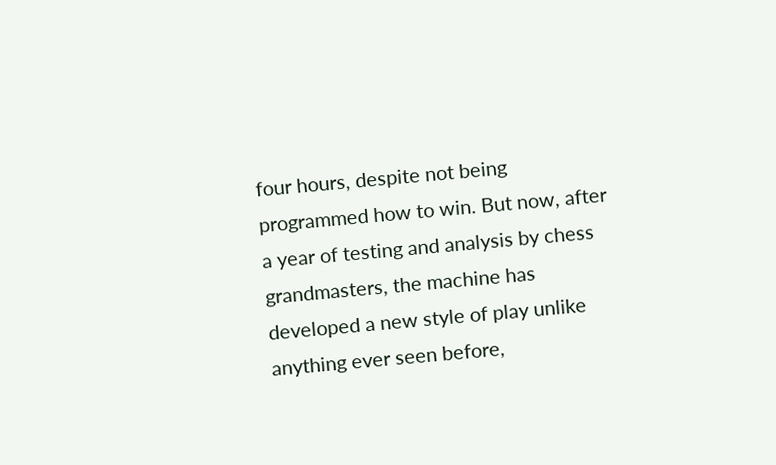four hours, despite not being programmed how to win. But now, after a year of testing and analysis by chess grandmasters, the machine has developed a new style of play unlike anything ever seen before,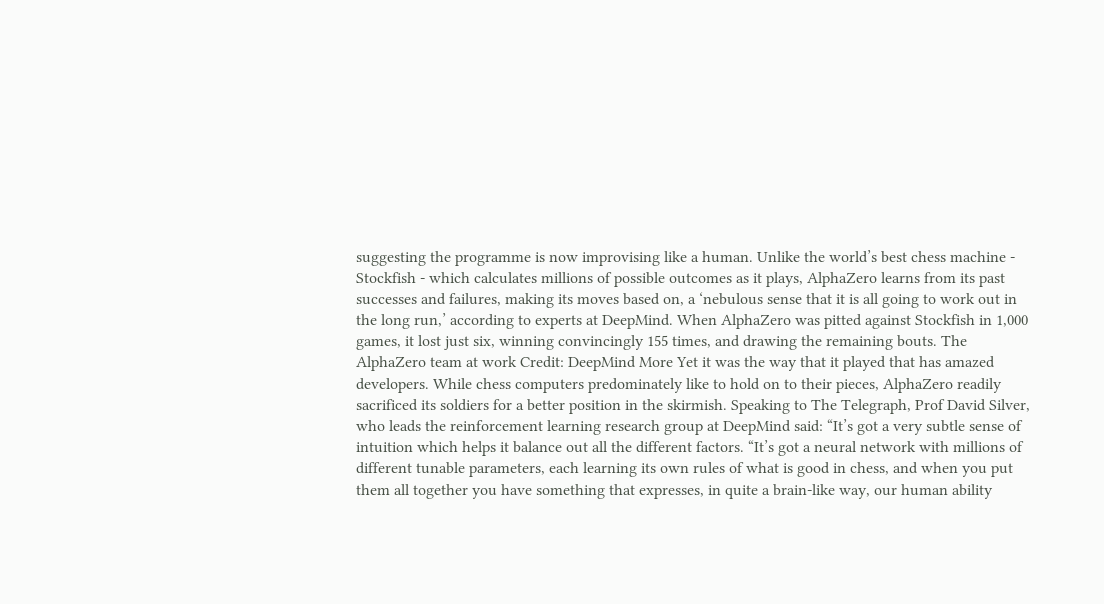suggesting the programme is now improvising like a human. Unlike the world’s best chess machine - Stockfish - which calculates millions of possible outcomes as it plays, AlphaZero learns from its past successes and failures, making its moves based on, a ‘nebulous sense that it is all going to work out in the long run,’ according to experts at DeepMind. When AlphaZero was pitted against Stockfish in 1,000 games, it lost just six, winning convincingly 155 times, and drawing the remaining bouts. The AlphaZero team at work Credit: DeepMind More Yet it was the way that it played that has amazed developers. While chess computers predominately like to hold on to their pieces, AlphaZero readily sacrificed its soldiers for a better position in the skirmish. Speaking to The Telegraph, Prof David Silver, who leads the reinforcement learning research group at DeepMind said: “It’s got a very subtle sense of intuition which helps it balance out all the different factors. “It’s got a neural network with millions of different tunable parameters, each learning its own rules of what is good in chess, and when you put them all together you have something that expresses, in quite a brain-like way, our human ability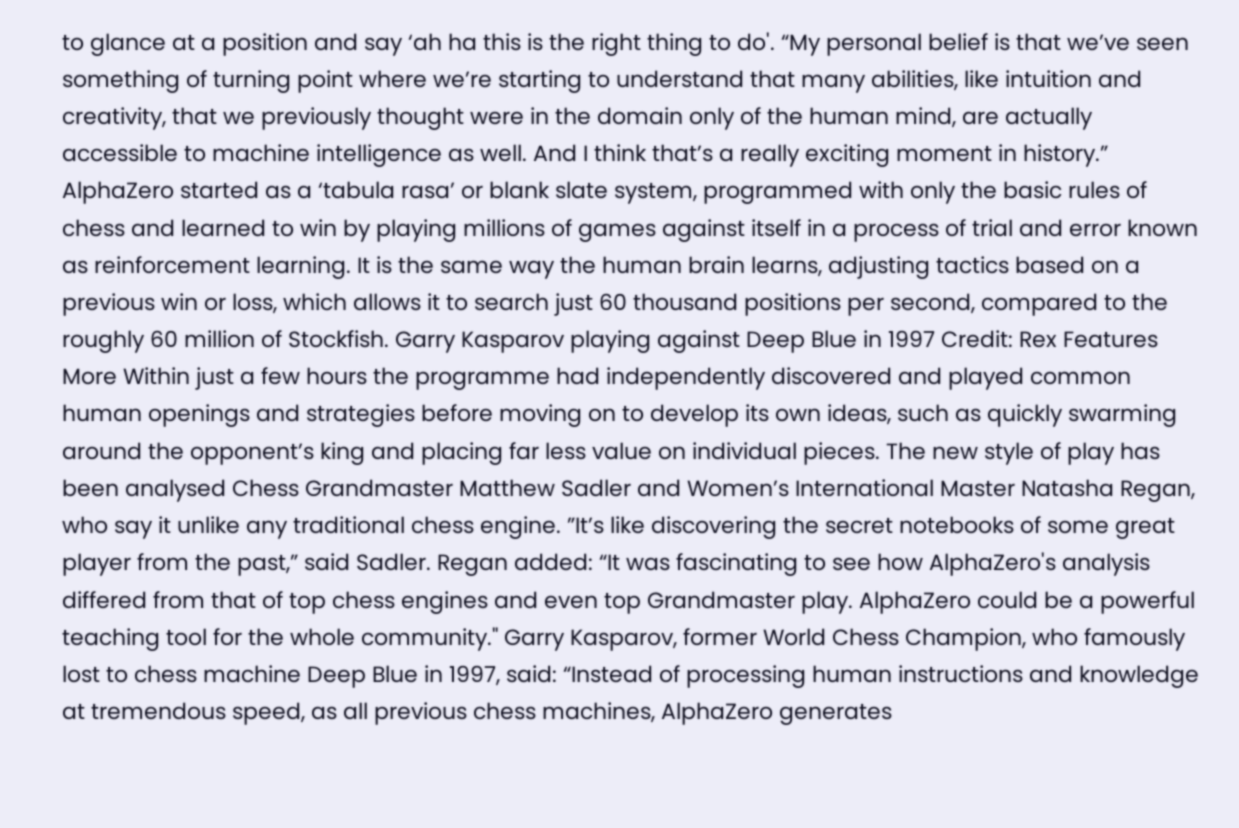to glance at a position and say ‘ah ha this is the right thing to do'. “My personal belief is that we’ve seen something of turning point where we’re starting to understand that many abilities, like intuition and creativity, that we previously thought were in the domain only of the human mind, are actually accessible to machine intelligence as well. And I think that’s a really exciting moment in history.” AlphaZero started as a ‘tabula rasa’ or blank slate system, programmed with only the basic rules of chess and learned to win by playing millions of games against itself in a process of trial and error known as reinforcement learning. It is the same way the human brain learns, adjusting tactics based on a previous win or loss, which allows it to search just 60 thousand positions per second, compared to the roughly 60 million of Stockfish. Garry Kasparov playing against Deep Blue in 1997 Credit: Rex Features More Within just a few hours the programme had independently discovered and played common human openings and strategies before moving on to develop its own ideas, such as quickly swarming around the opponent’s king and placing far less value on individual pieces. The new style of play has been analysed Chess Grandmaster Matthew Sadler and Women’s International Master Natasha Regan, who say it unlike any traditional chess engine. ”It’s like discovering the secret notebooks of some great player from the past,” said Sadler. Regan added: “It was fascinating to see how AlphaZero's analysis differed from that of top chess engines and even top Grandmaster play. AlphaZero could be a powerful teaching tool for the whole community." Garry Kasparov, former World Chess Champion, who famously lost to chess machine Deep Blue in 1997, said: “Instead of processing human instructions and knowledge at tremendous speed, as all previous chess machines, AlphaZero generates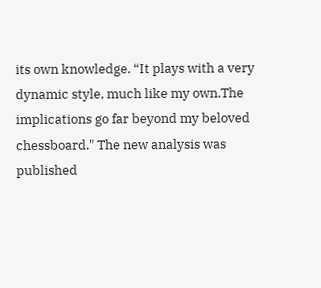its own knowledge. “It plays with a very dynamic style, much like my own.The implications go far beyond my beloved chessboard." The new analysis was published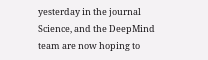yesterday in the journal Science, and the DeepMind team are now hoping to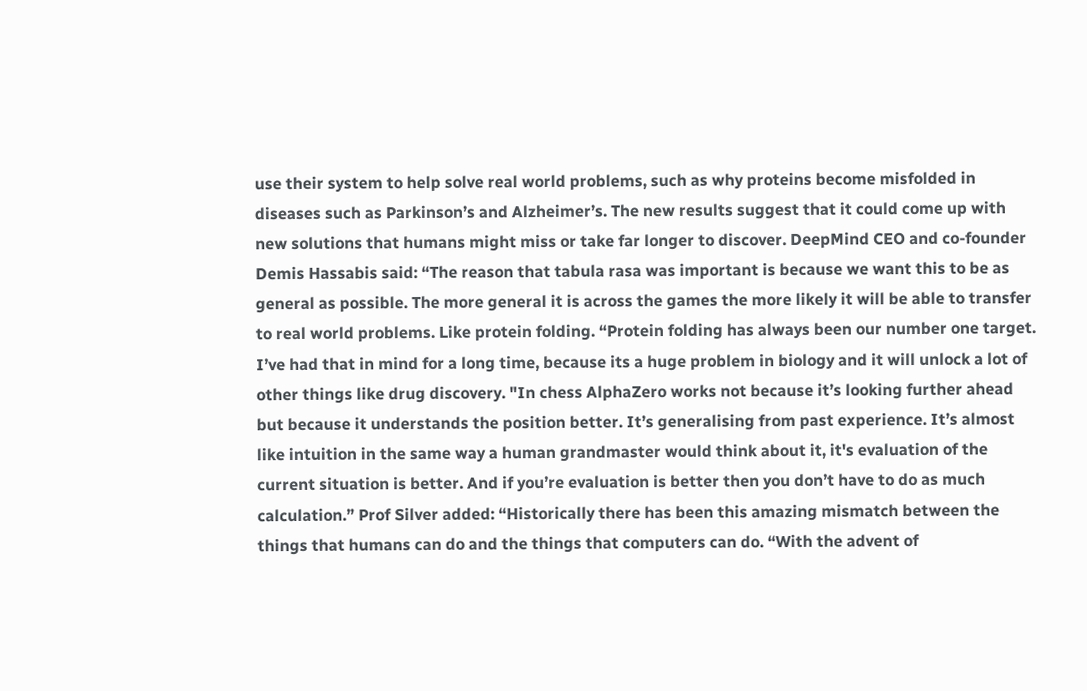use their system to help solve real world problems, such as why proteins become misfolded in diseases such as Parkinson’s and Alzheimer’s. The new results suggest that it could come up with new solutions that humans might miss or take far longer to discover. DeepMind CEO and co-founder Demis Hassabis said: “The reason that tabula rasa was important is because we want this to be as general as possible. The more general it is across the games the more likely it will be able to transfer to real world problems. Like protein folding. “Protein folding has always been our number one target. I’ve had that in mind for a long time, because its a huge problem in biology and it will unlock a lot of other things like drug discovery. "In chess AlphaZero works not because it’s looking further ahead but because it understands the position better. It’s generalising from past experience. It’s almost like intuition in the same way a human grandmaster would think about it, it's evaluation of the current situation is better. And if you’re evaluation is better then you don’t have to do as much calculation.” Prof Silver added: “Historically there has been this amazing mismatch between the things that humans can do and the things that computers can do. “With the advent of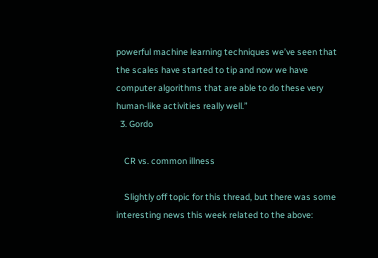powerful machine learning techniques we’ve seen that the scales have started to tip and now we have computer algorithms that are able to do these very human-like activities really well.”
  3. Gordo

    CR vs. common illness

    Slightly off topic for this thread, but there was some interesting news this week related to the above: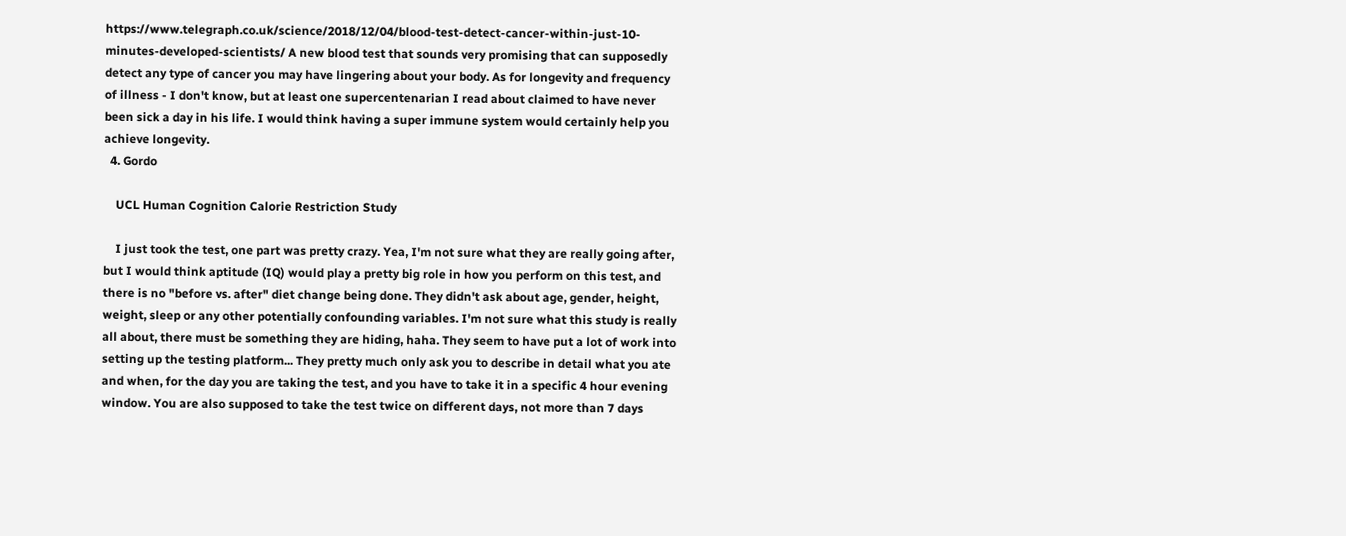https://www.telegraph.co.uk/science/2018/12/04/blood-test-detect-cancer-within-just-10-minutes-developed-scientists/ A new blood test that sounds very promising that can supposedly detect any type of cancer you may have lingering about your body. As for longevity and frequency of illness - I don't know, but at least one supercentenarian I read about claimed to have never been sick a day in his life. I would think having a super immune system would certainly help you achieve longevity.
  4. Gordo

    UCL Human Cognition Calorie Restriction Study

    I just took the test, one part was pretty crazy. Yea, I'm not sure what they are really going after, but I would think aptitude (IQ) would play a pretty big role in how you perform on this test, and there is no "before vs. after" diet change being done. They didn't ask about age, gender, height, weight, sleep or any other potentially confounding variables. I'm not sure what this study is really all about, there must be something they are hiding, haha. They seem to have put a lot of work into setting up the testing platform... They pretty much only ask you to describe in detail what you ate and when, for the day you are taking the test, and you have to take it in a specific 4 hour evening window. You are also supposed to take the test twice on different days, not more than 7 days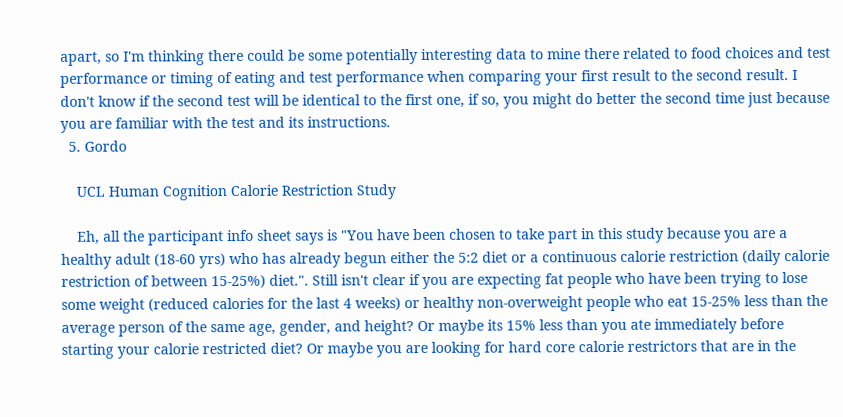apart, so I'm thinking there could be some potentially interesting data to mine there related to food choices and test performance or timing of eating and test performance when comparing your first result to the second result. I don't know if the second test will be identical to the first one, if so, you might do better the second time just because you are familiar with the test and its instructions.
  5. Gordo

    UCL Human Cognition Calorie Restriction Study

    Eh, all the participant info sheet says is "You have been chosen to take part in this study because you are a healthy adult (18-60 yrs) who has already begun either the 5:2 diet or a continuous calorie restriction (daily calorie restriction of between 15-25%) diet.". Still isn't clear if you are expecting fat people who have been trying to lose some weight (reduced calories for the last 4 weeks) or healthy non-overweight people who eat 15-25% less than the average person of the same age, gender, and height? Or maybe its 15% less than you ate immediately before starting your calorie restricted diet? Or maybe you are looking for hard core calorie restrictors that are in the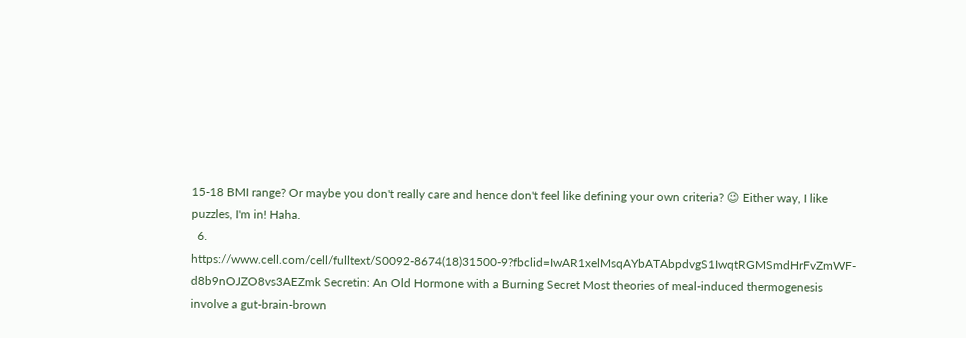15-18 BMI range? Or maybe you don't really care and hence don't feel like defining your own criteria? 😉 Either way, I like puzzles, I'm in! Haha.
  6. https://www.cell.com/cell/fulltext/S0092-8674(18)31500-9?fbclid=IwAR1xelMsqAYbATAbpdvgS1IwqtRGMSmdHrFvZmWF-d8b9nOJZO8vs3AEZmk Secretin: An Old Hormone with a Burning Secret Most theories of meal-induced thermogenesis involve a gut-brain-brown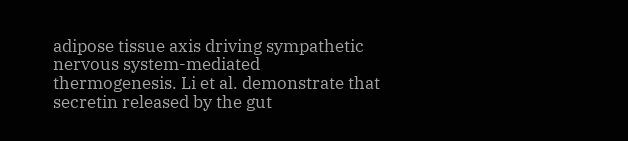adipose tissue axis driving sympathetic nervous system-mediated thermogenesis. Li et al. demonstrate that secretin released by the gut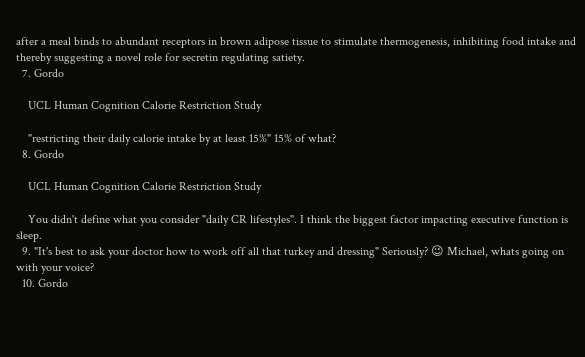after a meal binds to abundant receptors in brown adipose tissue to stimulate thermogenesis, inhibiting food intake and thereby suggesting a novel role for secretin regulating satiety.
  7. Gordo

    UCL Human Cognition Calorie Restriction Study

    "restricting their daily calorie intake by at least 15%" 15% of what?
  8. Gordo

    UCL Human Cognition Calorie Restriction Study

    You didn't define what you consider "daily CR lifestyles". I think the biggest factor impacting executive function is sleep.
  9. "It's best to ask your doctor how to work off all that turkey and dressing" Seriously? 😉 Michael, whats going on with your voice?
  10. Gordo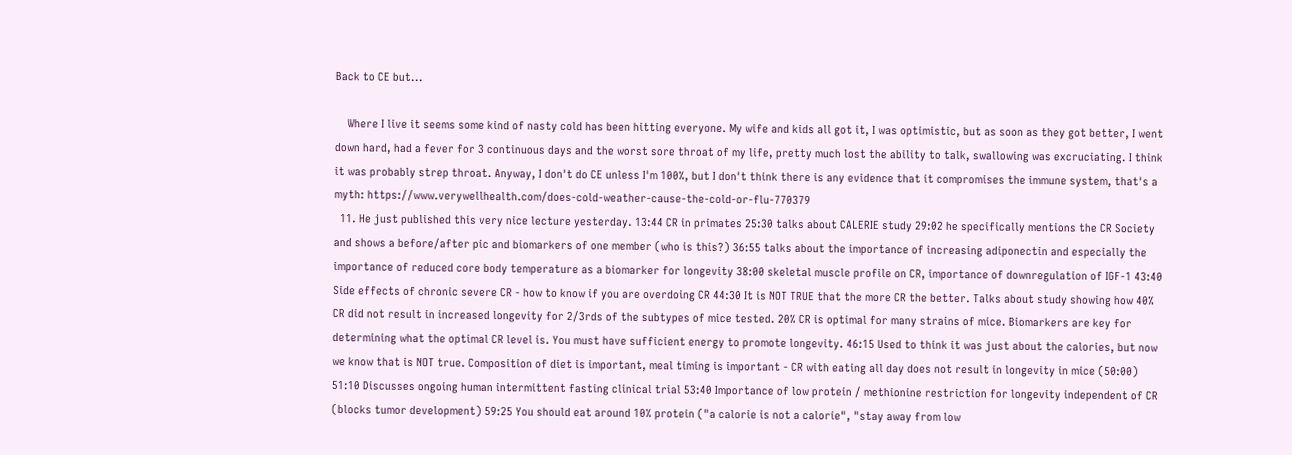Back to CE but...

    Where I live it seems some kind of nasty cold has been hitting everyone. My wife and kids all got it, I was optimistic, but as soon as they got better, I went down hard, had a fever for 3 continuous days and the worst sore throat of my life, pretty much lost the ability to talk, swallowing was excruciating. I think it was probably strep throat. Anyway, I don't do CE unless I'm 100%, but I don't think there is any evidence that it compromises the immune system, that's a myth: https://www.verywellhealth.com/does-cold-weather-cause-the-cold-or-flu-770379
  11. He just published this very nice lecture yesterday. 13:44 CR in primates 25:30 talks about CALERIE study 29:02 he specifically mentions the CR Society and shows a before/after pic and biomarkers of one member (who is this?) 36:55 talks about the importance of increasing adiponectin and especially the importance of reduced core body temperature as a biomarker for longevity 38:00 skeletal muscle profile on CR, importance of downregulation of IGF-1 43:40 Side effects of chronic severe CR - how to know if you are overdoing CR 44:30 It is NOT TRUE that the more CR the better. Talks about study showing how 40% CR did not result in increased longevity for 2/3rds of the subtypes of mice tested. 20% CR is optimal for many strains of mice. Biomarkers are key for determining what the optimal CR level is. You must have sufficient energy to promote longevity. 46:15 Used to think it was just about the calories, but now we know that is NOT true. Composition of diet is important, meal timing is important - CR with eating all day does not result in longevity in mice (50:00) 51:10 Discusses ongoing human intermittent fasting clinical trial 53:40 Importance of low protein / methionine restriction for longevity independent of CR (blocks tumor development) 59:25 You should eat around 10% protein ("a calorie is not a calorie", "stay away from low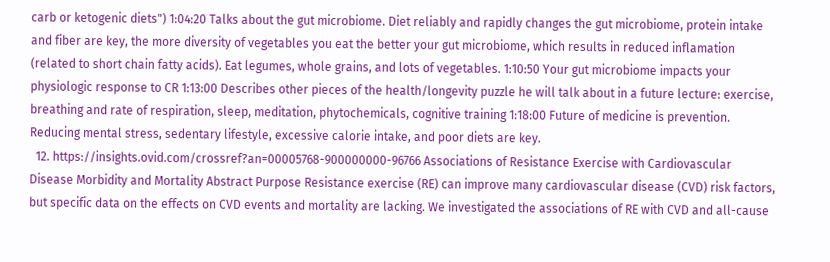carb or ketogenic diets") 1:04:20 Talks about the gut microbiome. Diet reliably and rapidly changes the gut microbiome, protein intake and fiber are key, the more diversity of vegetables you eat the better your gut microbiome, which results in reduced inflamation (related to short chain fatty acids). Eat legumes, whole grains, and lots of vegetables. 1:10:50 Your gut microbiome impacts your physiologic response to CR 1:13:00 Describes other pieces of the health/longevity puzzle he will talk about in a future lecture: exercise, breathing and rate of respiration, sleep, meditation, phytochemicals, cognitive training 1:18:00 Future of medicine is prevention. Reducing mental stress, sedentary lifestyle, excessive calorie intake, and poor diets are key.
  12. https://insights.ovid.com/crossref?an=00005768-900000000-96766 Associations of Resistance Exercise with Cardiovascular Disease Morbidity and Mortality Abstract Purpose Resistance exercise (RE) can improve many cardiovascular disease (CVD) risk factors, but specific data on the effects on CVD events and mortality are lacking. We investigated the associations of RE with CVD and all-cause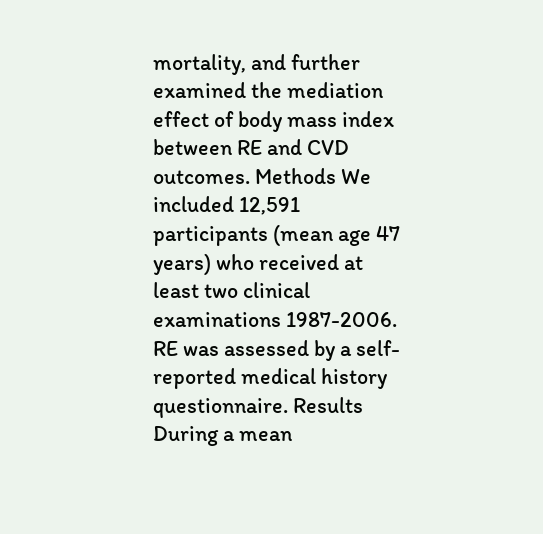mortality, and further examined the mediation effect of body mass index between RE and CVD outcomes. Methods We included 12,591 participants (mean age 47 years) who received at least two clinical examinations 1987-2006. RE was assessed by a self-reported medical history questionnaire. Results During a mean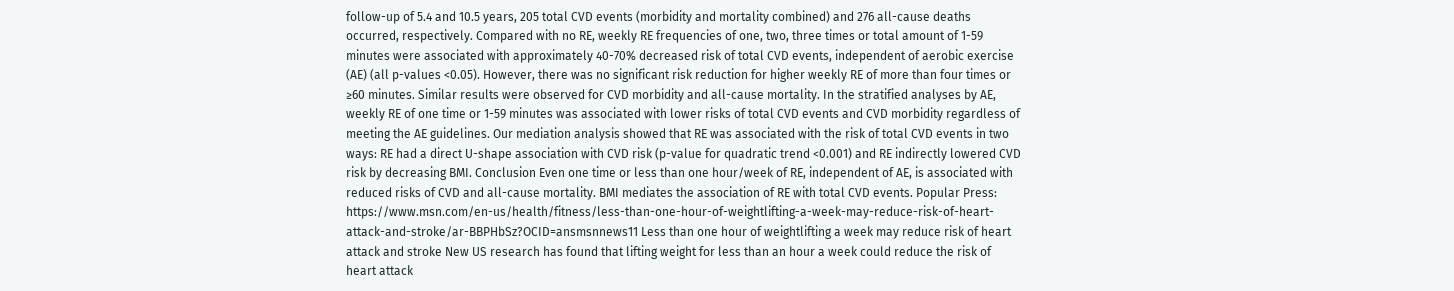follow-up of 5.4 and 10.5 years, 205 total CVD events (morbidity and mortality combined) and 276 all-cause deaths occurred, respectively. Compared with no RE, weekly RE frequencies of one, two, three times or total amount of 1-59 minutes were associated with approximately 40-70% decreased risk of total CVD events, independent of aerobic exercise (AE) (all p-values <0.05). However, there was no significant risk reduction for higher weekly RE of more than four times or ≥60 minutes. Similar results were observed for CVD morbidity and all-cause mortality. In the stratified analyses by AE, weekly RE of one time or 1-59 minutes was associated with lower risks of total CVD events and CVD morbidity regardless of meeting the AE guidelines. Our mediation analysis showed that RE was associated with the risk of total CVD events in two ways: RE had a direct U-shape association with CVD risk (p-value for quadratic trend <0.001) and RE indirectly lowered CVD risk by decreasing BMI. Conclusion Even one time or less than one hour/week of RE, independent of AE, is associated with reduced risks of CVD and all-cause mortality. BMI mediates the association of RE with total CVD events. Popular Press: https://www.msn.com/en-us/health/fitness/less-than-one-hour-of-weightlifting-a-week-may-reduce-risk-of-heart-attack-and-stroke/ar-BBPHbSz?OCID=ansmsnnews11 Less than one hour of weightlifting a week may reduce risk of heart attack and stroke New US research has found that lifting weight for less than an hour a week could reduce the risk of heart attack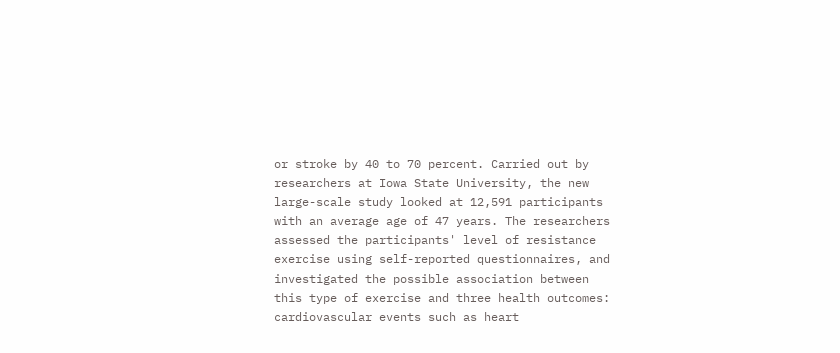or stroke by 40 to 70 percent. Carried out by researchers at Iowa State University, the new large-scale study looked at 12,591 participants with an average age of 47 years. The researchers assessed the participants' level of resistance exercise using self-reported questionnaires, and investigated the possible association between this type of exercise and three health outcomes: cardiovascular events such as heart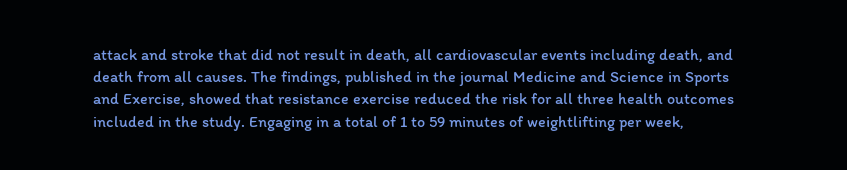attack and stroke that did not result in death, all cardiovascular events including death, and death from all causes. The findings, published in the journal Medicine and Science in Sports and Exercise, showed that resistance exercise reduced the risk for all three health outcomes included in the study. Engaging in a total of 1 to 59 minutes of weightlifting per week,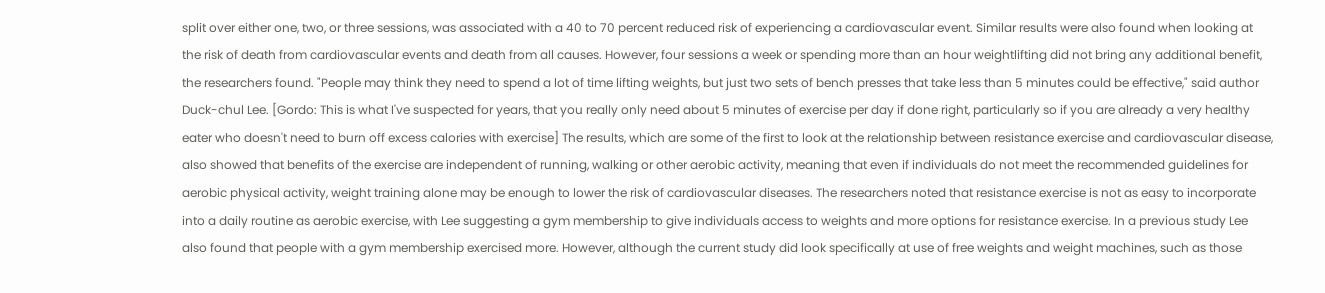split over either one, two, or three sessions, was associated with a 40 to 70 percent reduced risk of experiencing a cardiovascular event. Similar results were also found when looking at the risk of death from cardiovascular events and death from all causes. However, four sessions a week or spending more than an hour weightlifting did not bring any additional benefit, the researchers found. "People may think they need to spend a lot of time lifting weights, but just two sets of bench presses that take less than 5 minutes could be effective," said author Duck-chul Lee. [Gordo: This is what I've suspected for years, that you really only need about 5 minutes of exercise per day if done right, particularly so if you are already a very healthy eater who doesn't need to burn off excess calories with exercise] The results, which are some of the first to look at the relationship between resistance exercise and cardiovascular disease, also showed that benefits of the exercise are independent of running, walking or other aerobic activity, meaning that even if individuals do not meet the recommended guidelines for aerobic physical activity, weight training alone may be enough to lower the risk of cardiovascular diseases. The researchers noted that resistance exercise is not as easy to incorporate into a daily routine as aerobic exercise, with Lee suggesting a gym membership to give individuals access to weights and more options for resistance exercise. In a previous study Lee also found that people with a gym membership exercised more. However, although the current study did look specifically at use of free weights and weight machines, such as those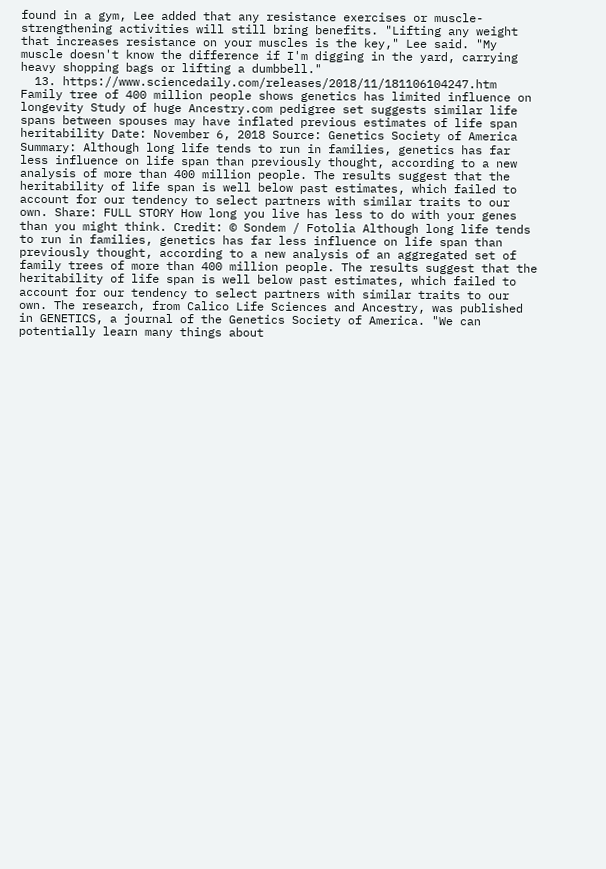found in a gym, Lee added that any resistance exercises or muscle-strengthening activities will still bring benefits. "Lifting any weight that increases resistance on your muscles is the key," Lee said. "My muscle doesn't know the difference if I'm digging in the yard, carrying heavy shopping bags or lifting a dumbbell."
  13. https://www.sciencedaily.com/releases/2018/11/181106104247.htm Family tree of 400 million people shows genetics has limited influence on longevity Study of huge Ancestry.com pedigree set suggests similar life spans between spouses may have inflated previous estimates of life span heritability Date: November 6, 2018 Source: Genetics Society of America Summary: Although long life tends to run in families, genetics has far less influence on life span than previously thought, according to a new analysis of more than 400 million people. The results suggest that the heritability of life span is well below past estimates, which failed to account for our tendency to select partners with similar traits to our own. Share: FULL STORY How long you live has less to do with your genes than you might think. Credit: © Sondem / Fotolia Although long life tends to run in families, genetics has far less influence on life span than previously thought, according to a new analysis of an aggregated set of family trees of more than 400 million people. The results suggest that the heritability of life span is well below past estimates, which failed to account for our tendency to select partners with similar traits to our own. The research, from Calico Life Sciences and Ancestry, was published in GENETICS, a journal of the Genetics Society of America. "We can potentially learn many things about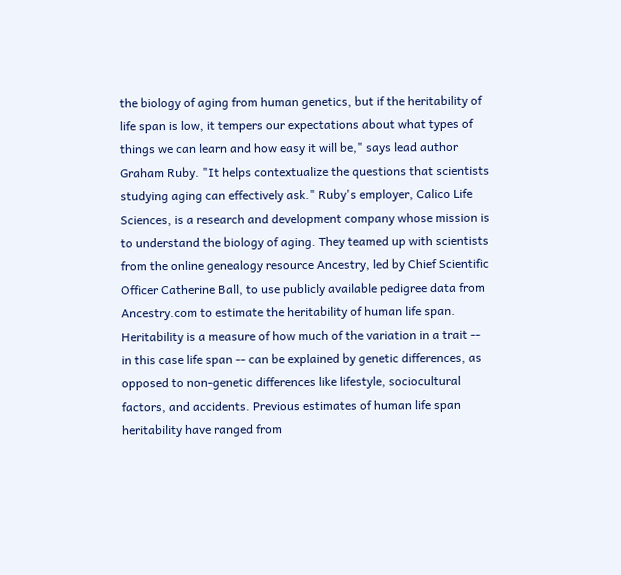the biology of aging from human genetics, but if the heritability of life span is low, it tempers our expectations about what types of things we can learn and how easy it will be," says lead author Graham Ruby. "It helps contextualize the questions that scientists studying aging can effectively ask." Ruby's employer, Calico Life Sciences, is a research and development company whose mission is to understand the biology of aging. They teamed up with scientists from the online genealogy resource Ancestry, led by Chief Scientific Officer Catherine Ball, to use publicly available pedigree data from Ancestry.com to estimate the heritability of human life span. Heritability is a measure of how much of the variation in a trait -- in this case life span -- can be explained by genetic differences, as opposed to non-genetic differences like lifestyle, sociocultural factors, and accidents. Previous estimates of human life span heritability have ranged from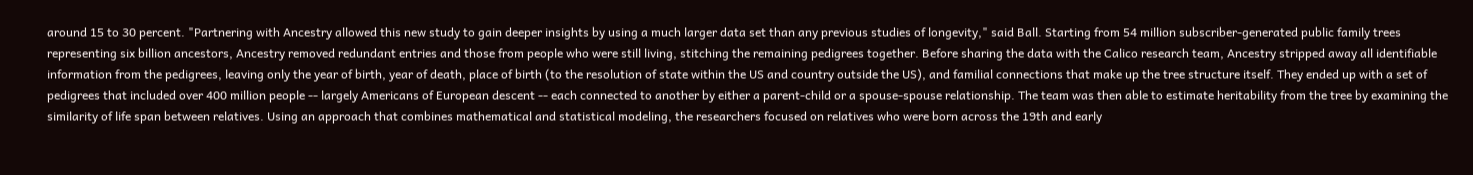around 15 to 30 percent. "Partnering with Ancestry allowed this new study to gain deeper insights by using a much larger data set than any previous studies of longevity," said Ball. Starting from 54 million subscriber-generated public family trees representing six billion ancestors, Ancestry removed redundant entries and those from people who were still living, stitching the remaining pedigrees together. Before sharing the data with the Calico research team, Ancestry stripped away all identifiable information from the pedigrees, leaving only the year of birth, year of death, place of birth (to the resolution of state within the US and country outside the US), and familial connections that make up the tree structure itself. They ended up with a set of pedigrees that included over 400 million people -- largely Americans of European descent -- each connected to another by either a parent-child or a spouse-spouse relationship. The team was then able to estimate heritability from the tree by examining the similarity of life span between relatives. Using an approach that combines mathematical and statistical modeling, the researchers focused on relatives who were born across the 19th and early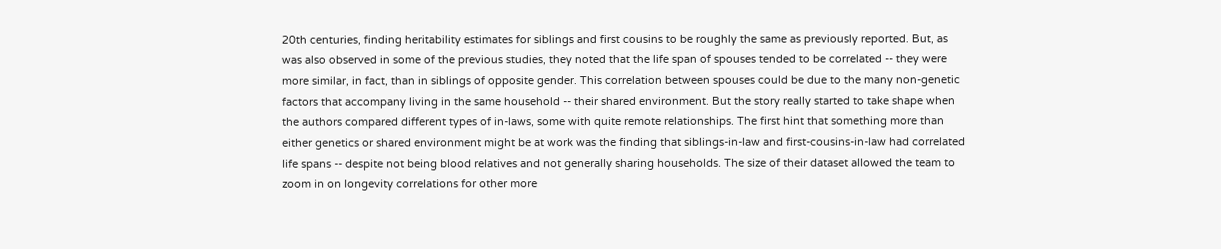20th centuries, finding heritability estimates for siblings and first cousins to be roughly the same as previously reported. But, as was also observed in some of the previous studies, they noted that the life span of spouses tended to be correlated -- they were more similar, in fact, than in siblings of opposite gender. This correlation between spouses could be due to the many non-genetic factors that accompany living in the same household -- their shared environment. But the story really started to take shape when the authors compared different types of in-laws, some with quite remote relationships. The first hint that something more than either genetics or shared environment might be at work was the finding that siblings-in-law and first-cousins-in-law had correlated life spans -- despite not being blood relatives and not generally sharing households. The size of their dataset allowed the team to zoom in on longevity correlations for other more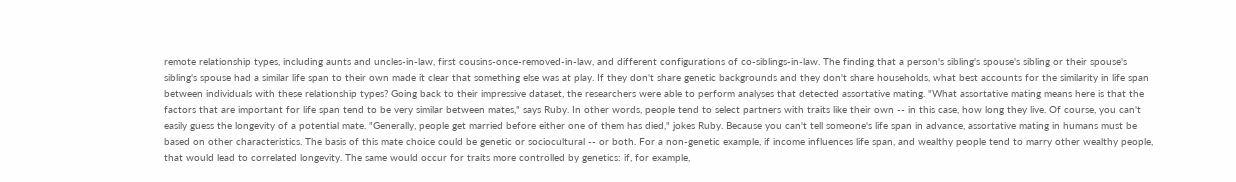remote relationship types, including aunts and uncles-in-law, first cousins-once-removed-in-law, and different configurations of co-siblings-in-law. The finding that a person's sibling's spouse's sibling or their spouse's sibling's spouse had a similar life span to their own made it clear that something else was at play. If they don't share genetic backgrounds and they don't share households, what best accounts for the similarity in life span between individuals with these relationship types? Going back to their impressive dataset, the researchers were able to perform analyses that detected assortative mating. "What assortative mating means here is that the factors that are important for life span tend to be very similar between mates," says Ruby. In other words, people tend to select partners with traits like their own -- in this case, how long they live. Of course, you can't easily guess the longevity of a potential mate. "Generally, people get married before either one of them has died," jokes Ruby. Because you can't tell someone's life span in advance, assortative mating in humans must be based on other characteristics. The basis of this mate choice could be genetic or sociocultural -- or both. For a non-genetic example, if income influences life span, and wealthy people tend to marry other wealthy people, that would lead to correlated longevity. The same would occur for traits more controlled by genetics: if, for example,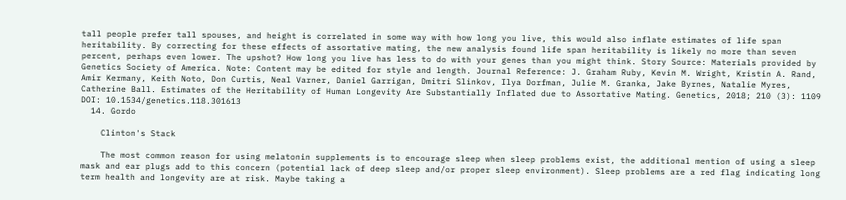tall people prefer tall spouses, and height is correlated in some way with how long you live, this would also inflate estimates of life span heritability. By correcting for these effects of assortative mating, the new analysis found life span heritability is likely no more than seven percent, perhaps even lower. The upshot? How long you live has less to do with your genes than you might think. Story Source: Materials provided by Genetics Society of America. Note: Content may be edited for style and length. Journal Reference: J. Graham Ruby, Kevin M. Wright, Kristin A. Rand, Amir Kermany, Keith Noto, Don Curtis, Neal Varner, Daniel Garrigan, Dmitri Slinkov, Ilya Dorfman, Julie M. Granka, Jake Byrnes, Natalie Myres, Catherine Ball. Estimates of the Heritability of Human Longevity Are Substantially Inflated due to Assortative Mating. Genetics, 2018; 210 (3): 1109 DOI: 10.1534/genetics.118.301613
  14. Gordo

    Clinton's Stack

    The most common reason for using melatonin supplements is to encourage sleep when sleep problems exist, the additional mention of using a sleep mask and ear plugs add to this concern (potential lack of deep sleep and/or proper sleep environment). Sleep problems are a red flag indicating long term health and longevity are at risk. Maybe taking a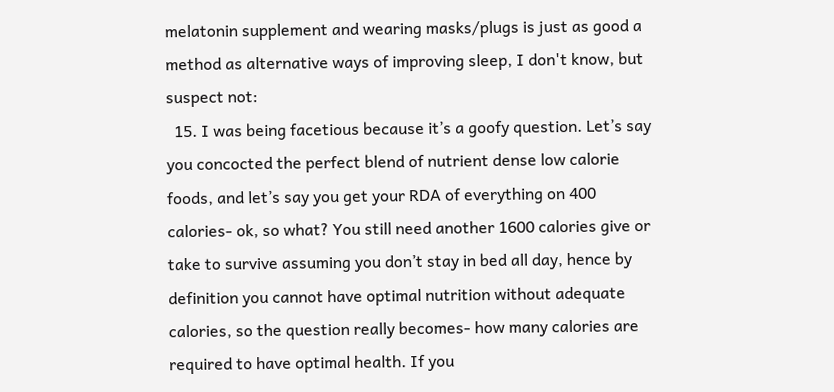melatonin supplement and wearing masks/plugs is just as good a method as alternative ways of improving sleep, I don't know, but suspect not:
  15. I was being facetious because it’s a goofy question. Let’s say you concocted the perfect blend of nutrient dense low calorie foods, and let’s say you get your RDA of everything on 400 calories- ok, so what? You still need another 1600 calories give or take to survive assuming you don’t stay in bed all day, hence by definition you cannot have optimal nutrition without adequate calories, so the question really becomes- how many calories are required to have optimal health. If you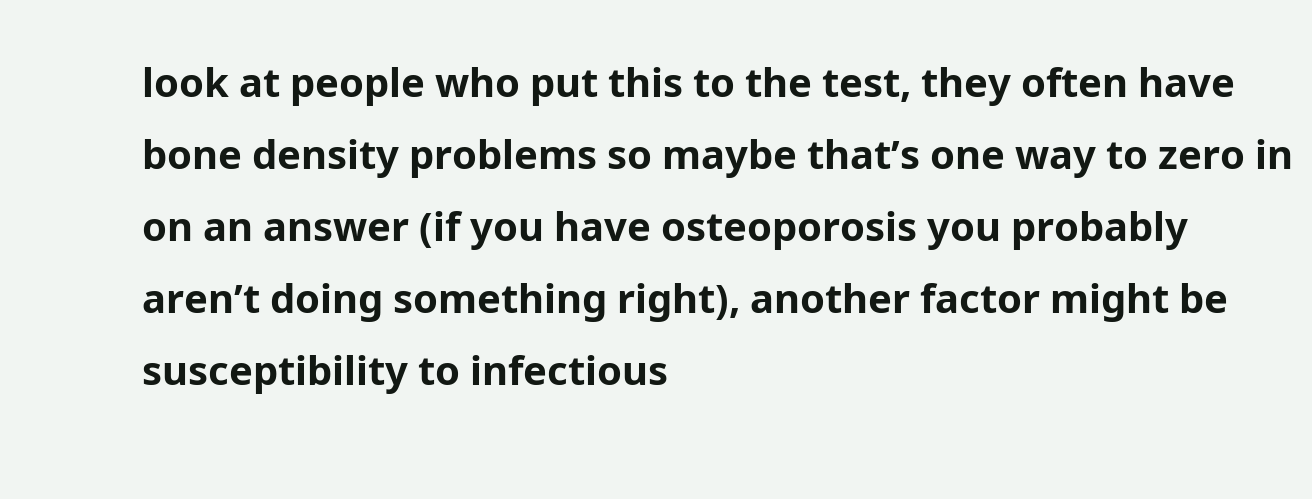look at people who put this to the test, they often have bone density problems so maybe that’s one way to zero in on an answer (if you have osteoporosis you probably aren’t doing something right), another factor might be susceptibility to infectious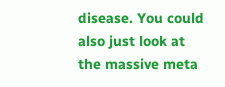disease. You could also just look at the massive meta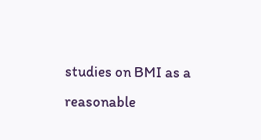studies on BMI as a reasonable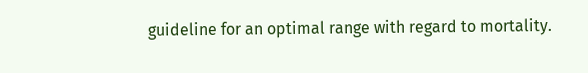guideline for an optimal range with regard to mortality.